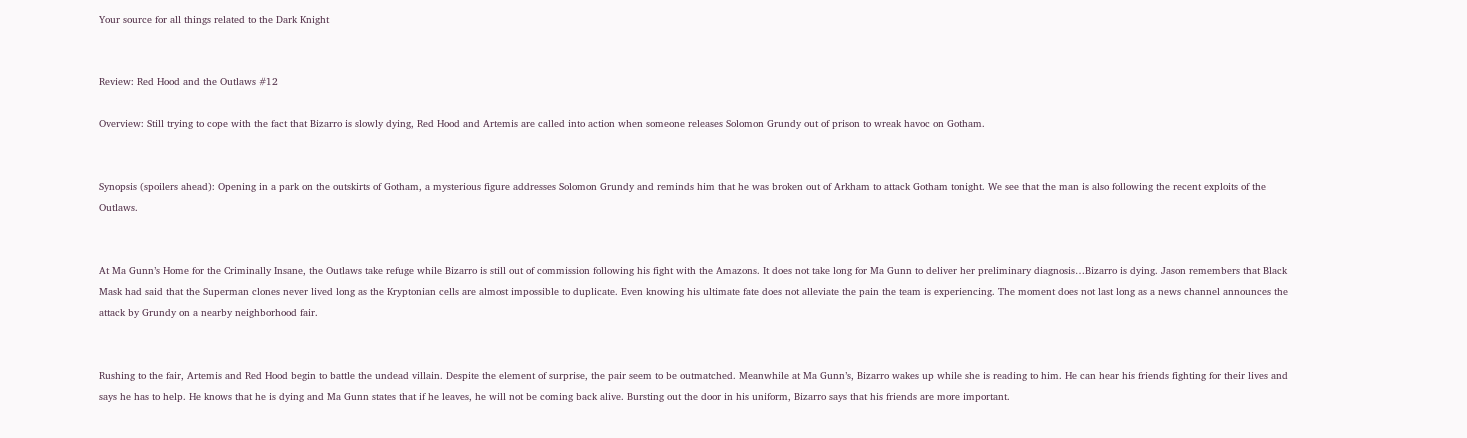Your source for all things related to the Dark Knight


Review: Red Hood and the Outlaws #12

Overview: Still trying to cope with the fact that Bizarro is slowly dying, Red Hood and Artemis are called into action when someone releases Solomon Grundy out of prison to wreak havoc on Gotham.


Synopsis (spoilers ahead): Opening in a park on the outskirts of Gotham, a mysterious figure addresses Solomon Grundy and reminds him that he was broken out of Arkham to attack Gotham tonight. We see that the man is also following the recent exploits of the Outlaws.


At Ma Gunn’s Home for the Criminally Insane, the Outlaws take refuge while Bizarro is still out of commission following his fight with the Amazons. It does not take long for Ma Gunn to deliver her preliminary diagnosis…Bizarro is dying. Jason remembers that Black Mask had said that the Superman clones never lived long as the Kryptonian cells are almost impossible to duplicate. Even knowing his ultimate fate does not alleviate the pain the team is experiencing. The moment does not last long as a news channel announces the attack by Grundy on a nearby neighborhood fair.


Rushing to the fair, Artemis and Red Hood begin to battle the undead villain. Despite the element of surprise, the pair seem to be outmatched. Meanwhile at Ma Gunn’s, Bizarro wakes up while she is reading to him. He can hear his friends fighting for their lives and says he has to help. He knows that he is dying and Ma Gunn states that if he leaves, he will not be coming back alive. Bursting out the door in his uniform, Bizarro says that his friends are more important.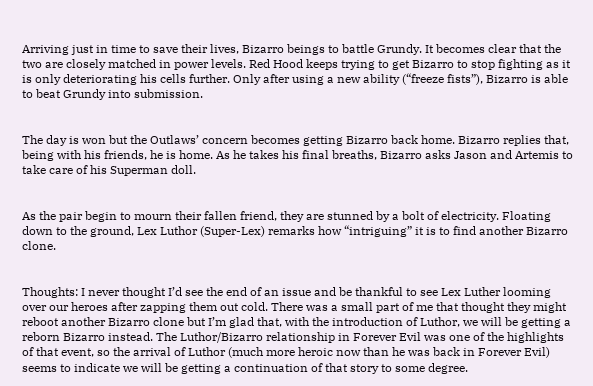Arriving just in time to save their lives, Bizarro beings to battle Grundy. It becomes clear that the two are closely matched in power levels. Red Hood keeps trying to get Bizarro to stop fighting as it is only deteriorating his cells further. Only after using a new ability (“freeze fists”), Bizarro is able to beat Grundy into submission.


The day is won but the Outlaws’ concern becomes getting Bizarro back home. Bizarro replies that, being with his friends, he is home. As he takes his final breaths, Bizarro asks Jason and Artemis to take care of his Superman doll.


As the pair begin to mourn their fallen friend, they are stunned by a bolt of electricity. Floating down to the ground, Lex Luthor (Super-Lex) remarks how “intriguing” it is to find another Bizarro clone.


Thoughts: I never thought I’d see the end of an issue and be thankful to see Lex Luther looming over our heroes after zapping them out cold. There was a small part of me that thought they might reboot another Bizarro clone but I’m glad that, with the introduction of Luthor, we will be getting a reborn Bizarro instead. The Luthor/Bizarro relationship in Forever Evil was one of the highlights of that event, so the arrival of Luthor (much more heroic now than he was back in Forever Evil) seems to indicate we will be getting a continuation of that story to some degree.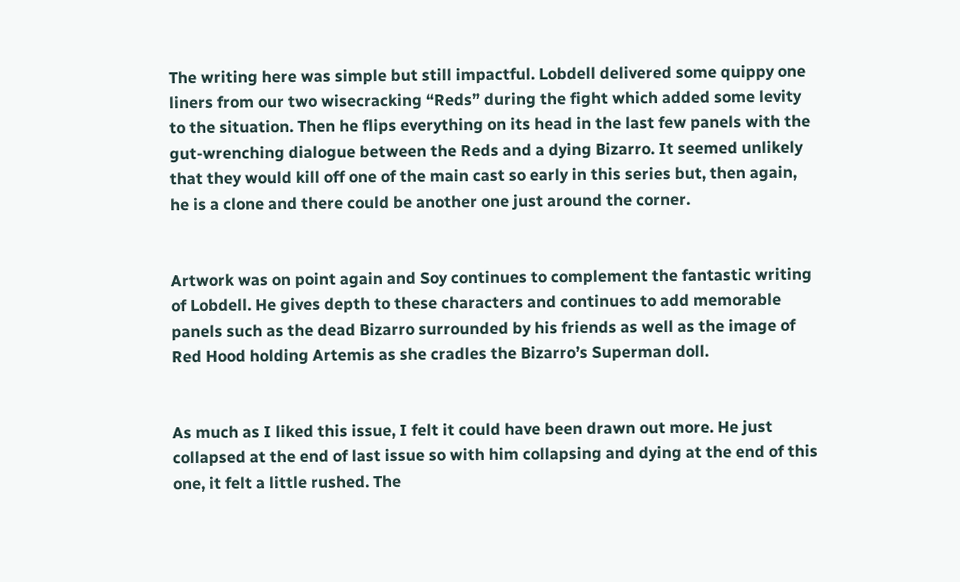The writing here was simple but still impactful. Lobdell delivered some quippy one liners from our two wisecracking “Reds” during the fight which added some levity to the situation. Then he flips everything on its head in the last few panels with the gut-wrenching dialogue between the Reds and a dying Bizarro. It seemed unlikely that they would kill off one of the main cast so early in this series but, then again, he is a clone and there could be another one just around the corner.


Artwork was on point again and Soy continues to complement the fantastic writing of Lobdell. He gives depth to these characters and continues to add memorable panels such as the dead Bizarro surrounded by his friends as well as the image of Red Hood holding Artemis as she cradles the Bizarro’s Superman doll.


As much as I liked this issue, I felt it could have been drawn out more. He just collapsed at the end of last issue so with him collapsing and dying at the end of this one, it felt a little rushed. The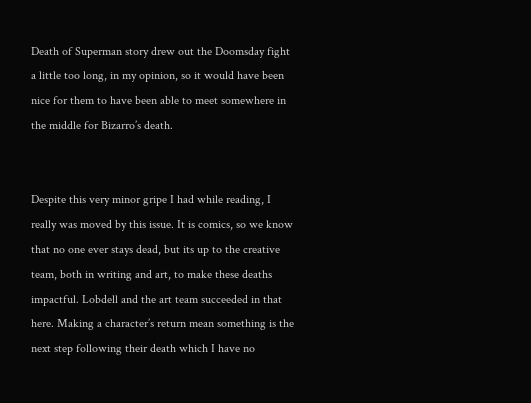Death of Superman story drew out the Doomsday fight a little too long, in my opinion, so it would have been nice for them to have been able to meet somewhere in the middle for Bizarro’s death.


Despite this very minor gripe I had while reading, I really was moved by this issue. It is comics, so we know that no one ever stays dead, but its up to the creative team, both in writing and art, to make these deaths impactful. Lobdell and the art team succeeded in that here. Making a character’s return mean something is the next step following their death which I have no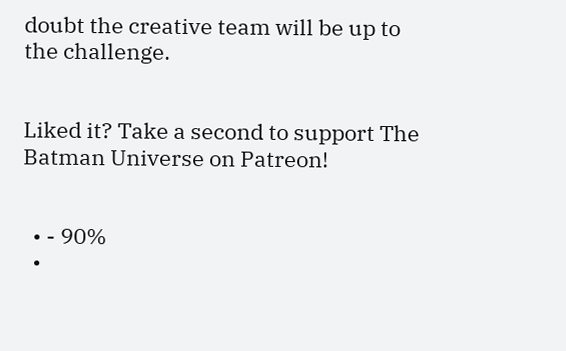doubt the creative team will be up to the challenge.


Liked it? Take a second to support The Batman Universe on Patreon!


  • - 90%
  •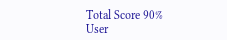Total Score 90%
User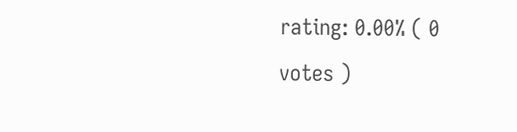rating: 0.00% ( 0
votes )